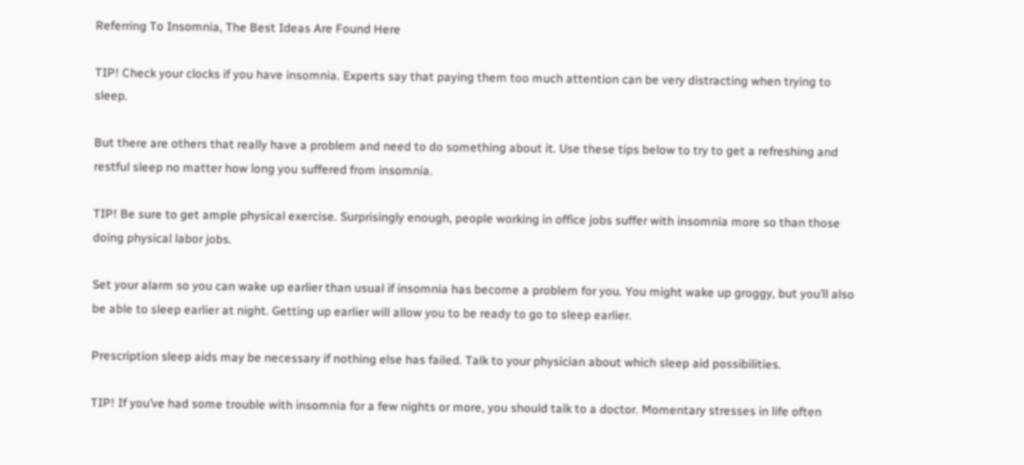Referring To Insomnia, The Best Ideas Are Found Here

TIP! Check your clocks if you have insomnia. Experts say that paying them too much attention can be very distracting when trying to sleep.

But there are others that really have a problem and need to do something about it. Use these tips below to try to get a refreshing and restful sleep no matter how long you suffered from insomnia.

TIP! Be sure to get ample physical exercise. Surprisingly enough, people working in office jobs suffer with insomnia more so than those doing physical labor jobs.

Set your alarm so you can wake up earlier than usual if insomnia has become a problem for you. You might wake up groggy, but you’ll also be able to sleep earlier at night. Getting up earlier will allow you to be ready to go to sleep earlier.

Prescription sleep aids may be necessary if nothing else has failed. Talk to your physician about which sleep aid possibilities.

TIP! If you’ve had some trouble with insomnia for a few nights or more, you should talk to a doctor. Momentary stresses in life often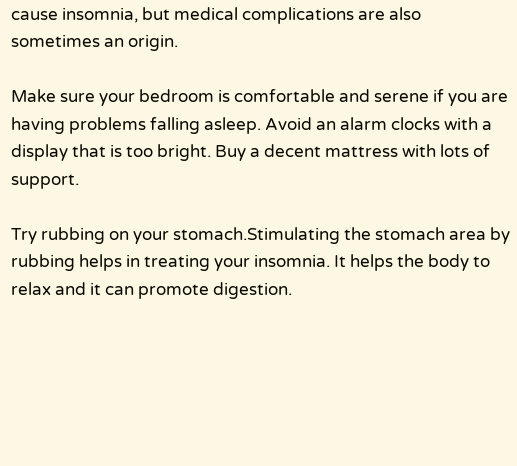cause insomnia, but medical complications are also sometimes an origin.

Make sure your bedroom is comfortable and serene if you are having problems falling asleep. Avoid an alarm clocks with a display that is too bright. Buy a decent mattress with lots of support.

Try rubbing on your stomach.Stimulating the stomach area by rubbing helps in treating your insomnia. It helps the body to relax and it can promote digestion.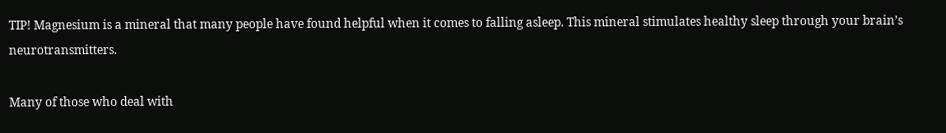TIP! Magnesium is a mineral that many people have found helpful when it comes to falling asleep. This mineral stimulates healthy sleep through your brain’s neurotransmitters.

Many of those who deal with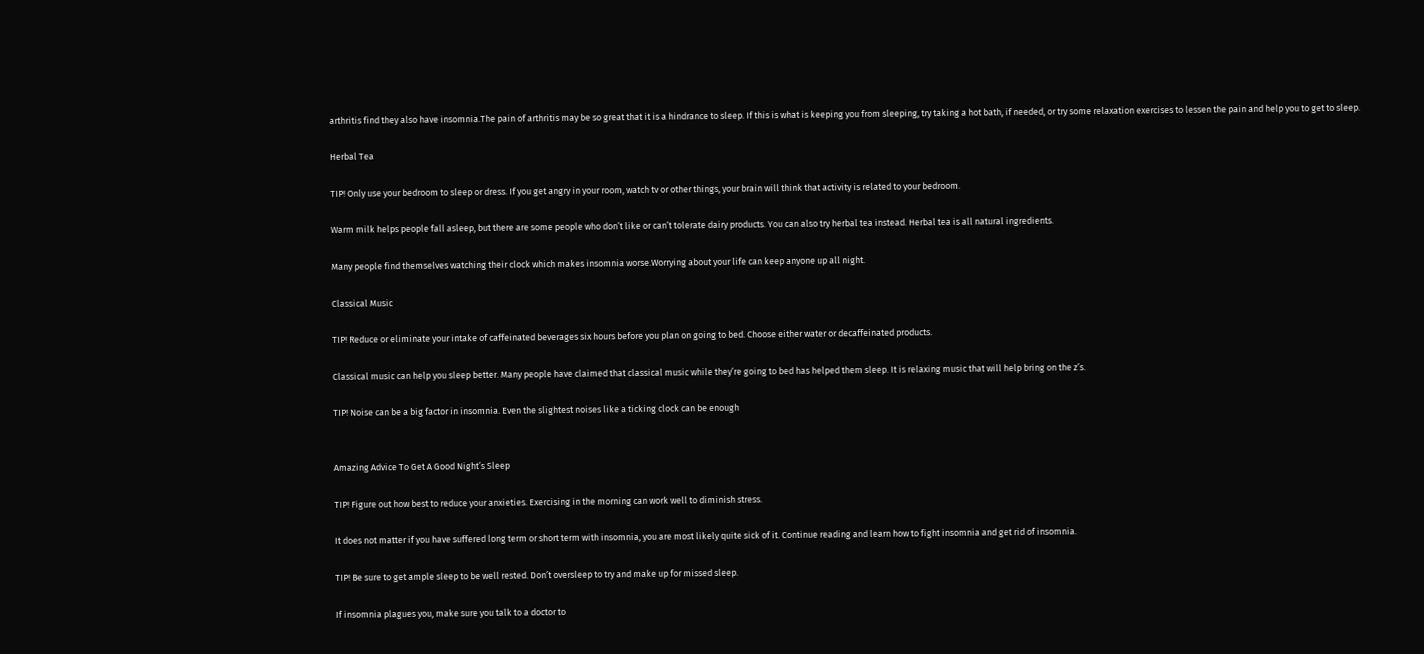arthritis find they also have insomnia.The pain of arthritis may be so great that it is a hindrance to sleep. If this is what is keeping you from sleeping, try taking a hot bath, if needed, or try some relaxation exercises to lessen the pain and help you to get to sleep.

Herbal Tea

TIP! Only use your bedroom to sleep or dress. If you get angry in your room, watch tv or other things, your brain will think that activity is related to your bedroom.

Warm milk helps people fall asleep, but there are some people who don’t like or can’t tolerate dairy products. You can also try herbal tea instead. Herbal tea is all natural ingredients.

Many people find themselves watching their clock which makes insomnia worse.Worrying about your life can keep anyone up all night.

Classical Music

TIP! Reduce or eliminate your intake of caffeinated beverages six hours before you plan on going to bed. Choose either water or decaffeinated products.

Classical music can help you sleep better. Many people have claimed that classical music while they’re going to bed has helped them sleep. It is relaxing music that will help bring on the z’s.

TIP! Noise can be a big factor in insomnia. Even the slightest noises like a ticking clock can be enough


Amazing Advice To Get A Good Night’s Sleep

TIP! Figure out how best to reduce your anxieties. Exercising in the morning can work well to diminish stress.

It does not matter if you have suffered long term or short term with insomnia, you are most likely quite sick of it. Continue reading and learn how to fight insomnia and get rid of insomnia.

TIP! Be sure to get ample sleep to be well rested. Don’t oversleep to try and make up for missed sleep.

If insomnia plagues you, make sure you talk to a doctor to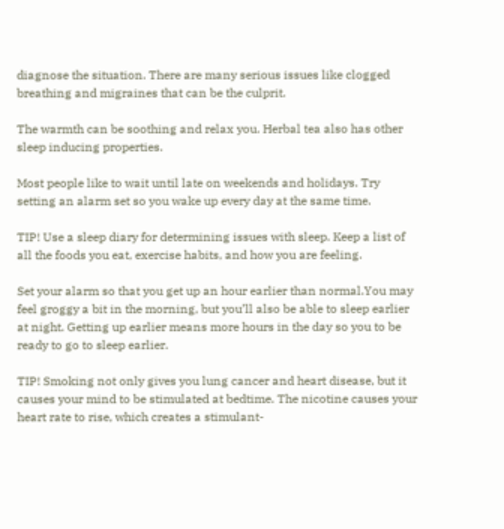diagnose the situation. There are many serious issues like clogged breathing and migraines that can be the culprit.

The warmth can be soothing and relax you. Herbal tea also has other sleep inducing properties.

Most people like to wait until late on weekends and holidays. Try setting an alarm set so you wake up every day at the same time.

TIP! Use a sleep diary for determining issues with sleep. Keep a list of all the foods you eat, exercise habits, and how you are feeling.

Set your alarm so that you get up an hour earlier than normal.You may feel groggy a bit in the morning, but you’ll also be able to sleep earlier at night. Getting up earlier means more hours in the day so you to be ready to go to sleep earlier.

TIP! Smoking not only gives you lung cancer and heart disease, but it causes your mind to be stimulated at bedtime. The nicotine causes your heart rate to rise, which creates a stimulant-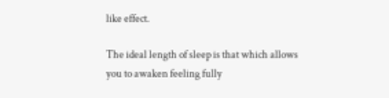like effect.

The ideal length of sleep is that which allows you to awaken feeling fully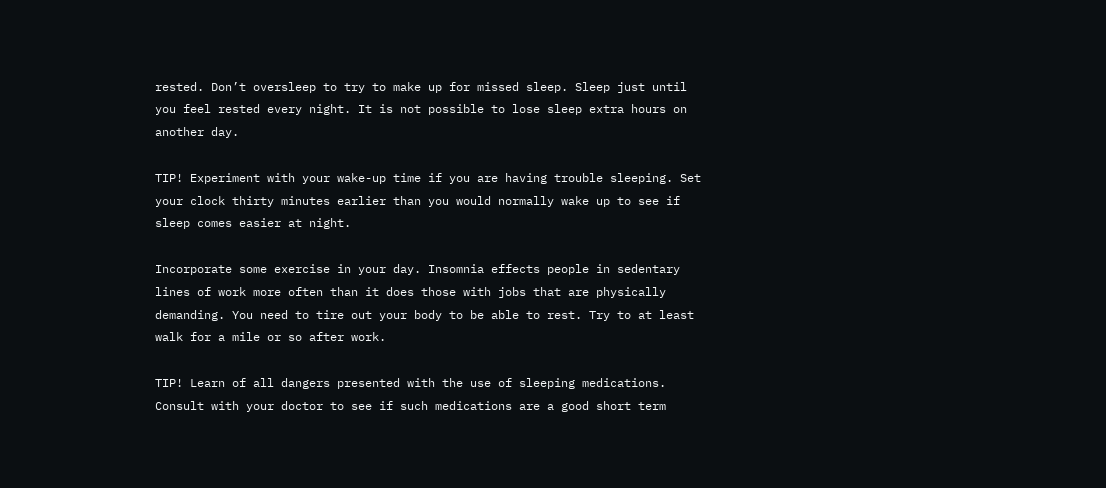rested. Don’t oversleep to try to make up for missed sleep. Sleep just until you feel rested every night. It is not possible to lose sleep extra hours on another day.

TIP! Experiment with your wake-up time if you are having trouble sleeping. Set your clock thirty minutes earlier than you would normally wake up to see if sleep comes easier at night.

Incorporate some exercise in your day. Insomnia effects people in sedentary lines of work more often than it does those with jobs that are physically demanding. You need to tire out your body to be able to rest. Try to at least walk for a mile or so after work.

TIP! Learn of all dangers presented with the use of sleeping medications. Consult with your doctor to see if such medications are a good short term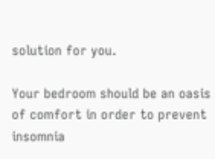solution for you.

Your bedroom should be an oasis of comfort in order to prevent insomnia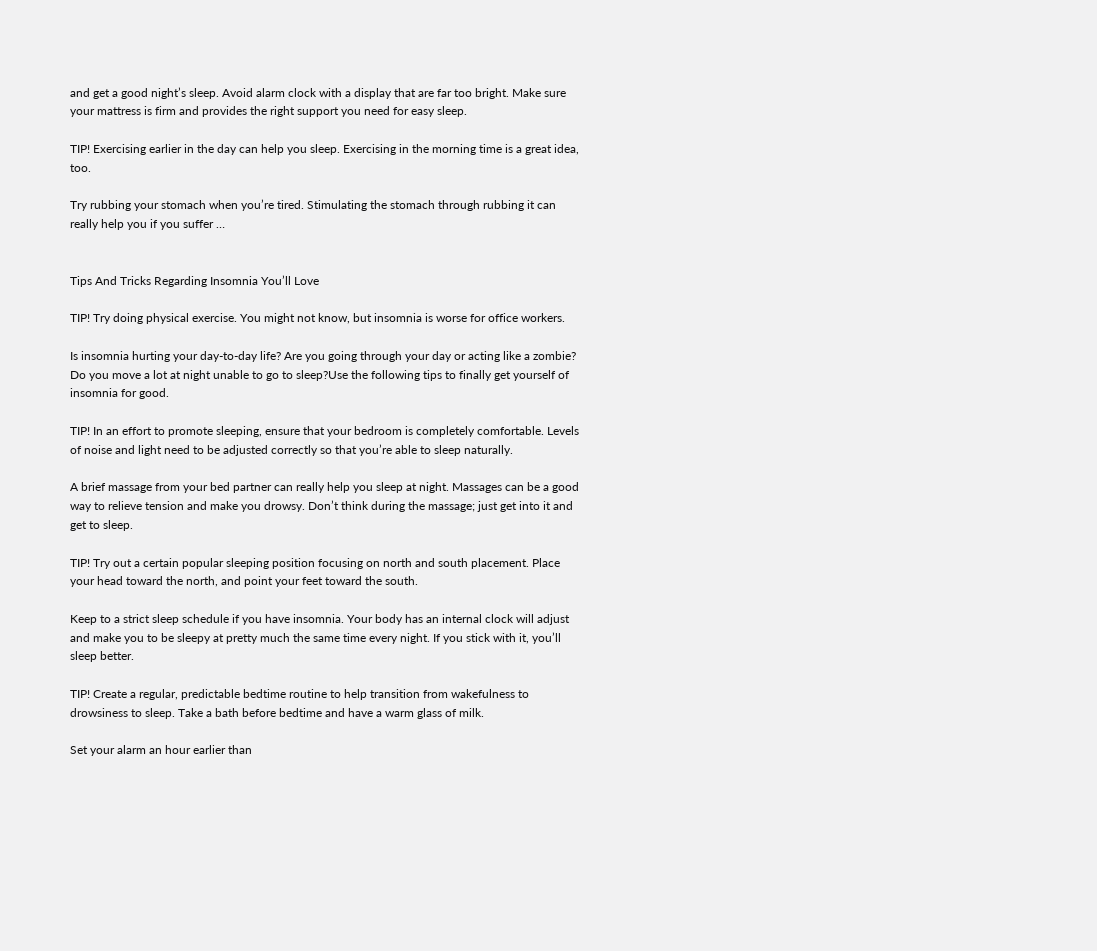and get a good night’s sleep. Avoid alarm clock with a display that are far too bright. Make sure your mattress is firm and provides the right support you need for easy sleep.

TIP! Exercising earlier in the day can help you sleep. Exercising in the morning time is a great idea, too.

Try rubbing your stomach when you’re tired. Stimulating the stomach through rubbing it can really help you if you suffer …


Tips And Tricks Regarding Insomnia You’ll Love

TIP! Try doing physical exercise. You might not know, but insomnia is worse for office workers.

Is insomnia hurting your day-to-day life? Are you going through your day or acting like a zombie? Do you move a lot at night unable to go to sleep?Use the following tips to finally get yourself of insomnia for good.

TIP! In an effort to promote sleeping, ensure that your bedroom is completely comfortable. Levels of noise and light need to be adjusted correctly so that you’re able to sleep naturally.

A brief massage from your bed partner can really help you sleep at night. Massages can be a good way to relieve tension and make you drowsy. Don’t think during the massage; just get into it and get to sleep.

TIP! Try out a certain popular sleeping position focusing on north and south placement. Place your head toward the north, and point your feet toward the south.

Keep to a strict sleep schedule if you have insomnia. Your body has an internal clock will adjust and make you to be sleepy at pretty much the same time every night. If you stick with it, you’ll sleep better.

TIP! Create a regular, predictable bedtime routine to help transition from wakefulness to drowsiness to sleep. Take a bath before bedtime and have a warm glass of milk.

Set your alarm an hour earlier than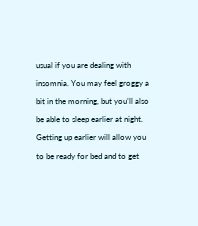usual if you are dealing with insomnia. You may feel groggy a bit in the morning, but you’ll also be able to sleep earlier at night. Getting up earlier will allow you to be ready for bed and to get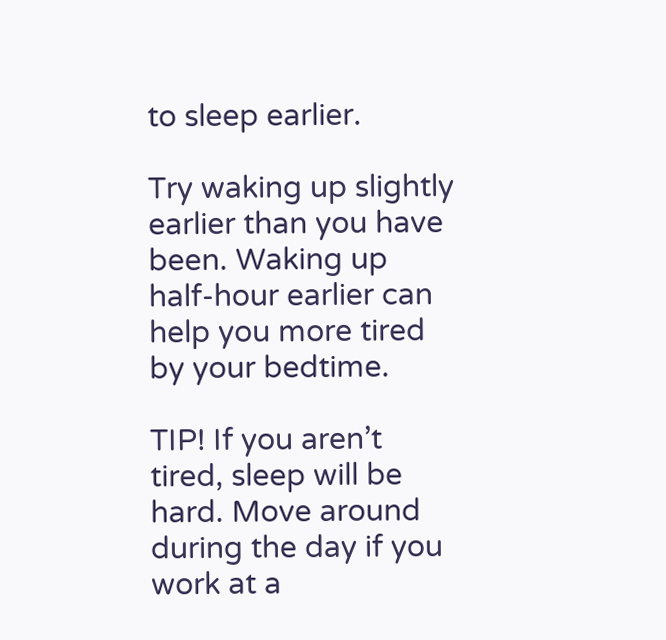to sleep earlier.

Try waking up slightly earlier than you have been. Waking up half-hour earlier can help you more tired by your bedtime.

TIP! If you aren’t tired, sleep will be hard. Move around during the day if you work at a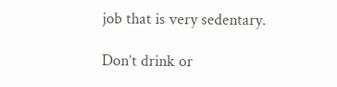job that is very sedentary.

Don’t drink or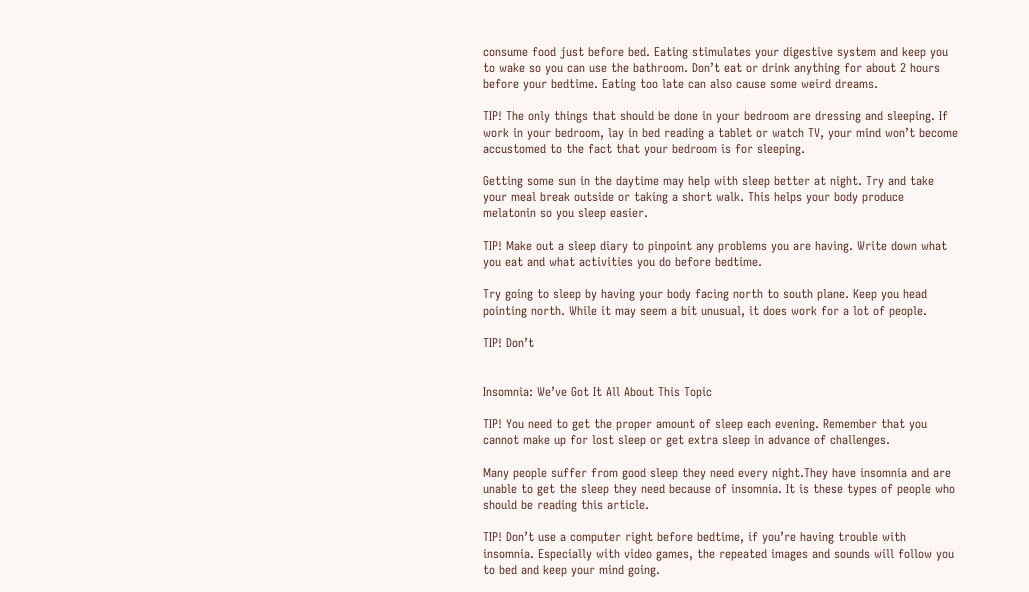consume food just before bed. Eating stimulates your digestive system and keep you to wake so you can use the bathroom. Don’t eat or drink anything for about 2 hours before your bedtime. Eating too late can also cause some weird dreams.

TIP! The only things that should be done in your bedroom are dressing and sleeping. If work in your bedroom, lay in bed reading a tablet or watch TV, your mind won’t become accustomed to the fact that your bedroom is for sleeping.

Getting some sun in the daytime may help with sleep better at night. Try and take your meal break outside or taking a short walk. This helps your body produce melatonin so you sleep easier.

TIP! Make out a sleep diary to pinpoint any problems you are having. Write down what you eat and what activities you do before bedtime.

Try going to sleep by having your body facing north to south plane. Keep you head pointing north. While it may seem a bit unusual, it does work for a lot of people.

TIP! Don’t


Insomnia: We’ve Got It All About This Topic

TIP! You need to get the proper amount of sleep each evening. Remember that you cannot make up for lost sleep or get extra sleep in advance of challenges.

Many people suffer from good sleep they need every night.They have insomnia and are unable to get the sleep they need because of insomnia. It is these types of people who should be reading this article.

TIP! Don’t use a computer right before bedtime, if you’re having trouble with insomnia. Especially with video games, the repeated images and sounds will follow you to bed and keep your mind going.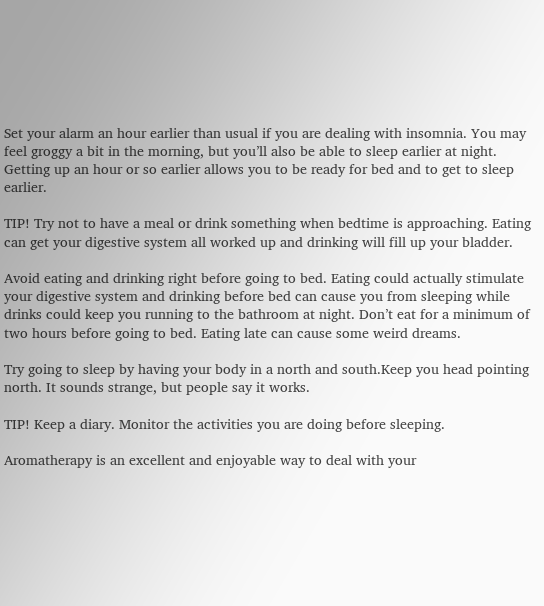Set your alarm an hour earlier than usual if you are dealing with insomnia. You may feel groggy a bit in the morning, but you’ll also be able to sleep earlier at night. Getting up an hour or so earlier allows you to be ready for bed and to get to sleep earlier.

TIP! Try not to have a meal or drink something when bedtime is approaching. Eating can get your digestive system all worked up and drinking will fill up your bladder.

Avoid eating and drinking right before going to bed. Eating could actually stimulate your digestive system and drinking before bed can cause you from sleeping while drinks could keep you running to the bathroom at night. Don’t eat for a minimum of two hours before going to bed. Eating late can cause some weird dreams.

Try going to sleep by having your body in a north and south.Keep you head pointing north. It sounds strange, but people say it works.

TIP! Keep a diary. Monitor the activities you are doing before sleeping.

Aromatherapy is an excellent and enjoyable way to deal with your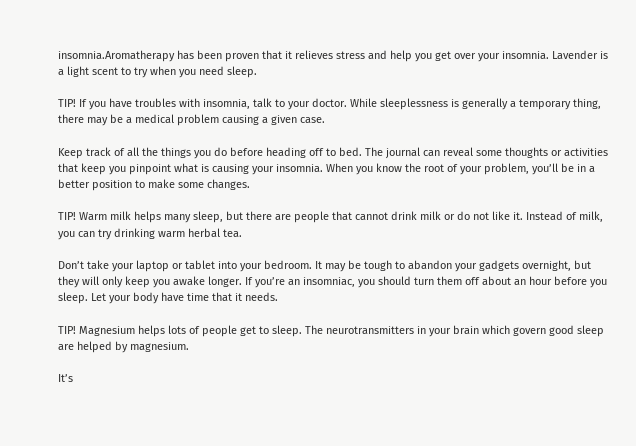insomnia.Aromatherapy has been proven that it relieves stress and help you get over your insomnia. Lavender is a light scent to try when you need sleep.

TIP! If you have troubles with insomnia, talk to your doctor. While sleeplessness is generally a temporary thing, there may be a medical problem causing a given case.

Keep track of all the things you do before heading off to bed. The journal can reveal some thoughts or activities that keep you pinpoint what is causing your insomnia. When you know the root of your problem, you’ll be in a better position to make some changes.

TIP! Warm milk helps many sleep, but there are people that cannot drink milk or do not like it. Instead of milk, you can try drinking warm herbal tea.

Don’t take your laptop or tablet into your bedroom. It may be tough to abandon your gadgets overnight, but they will only keep you awake longer. If you’re an insomniac, you should turn them off about an hour before you sleep. Let your body have time that it needs.

TIP! Magnesium helps lots of people get to sleep. The neurotransmitters in your brain which govern good sleep are helped by magnesium.

It’s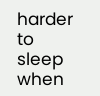harder to sleep when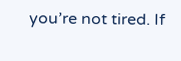you’re not tired. If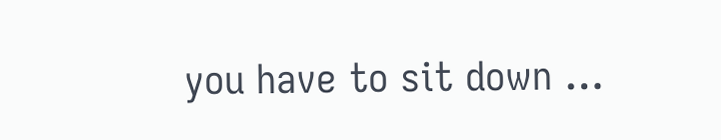you have to sit down …